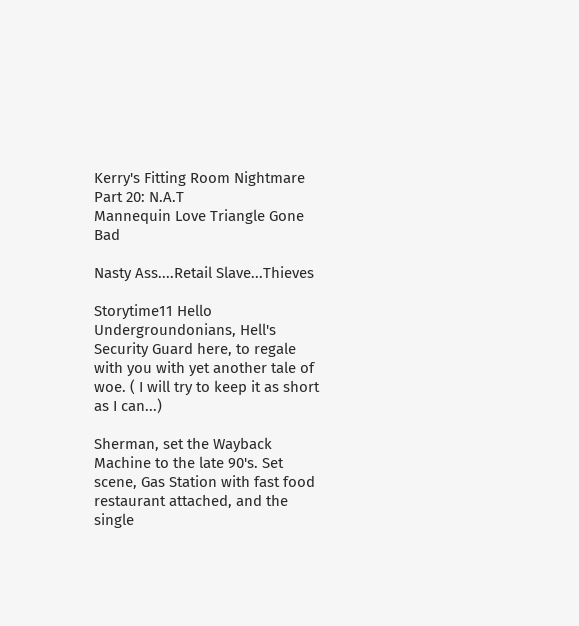Kerry's Fitting Room Nightmare Part 20: N.A.T
Mannequin Love Triangle Gone Bad

Nasty Ass....Retail Slave...Thieves

Storytime11 Hello Undergroundonians, Hell's Security Guard here, to regale with you with yet another tale of woe. ( I will try to keep it as short as I can...)

Sherman, set the Wayback Machine to the late 90's. Set scene, Gas Station with fast food restaurant attached, and the single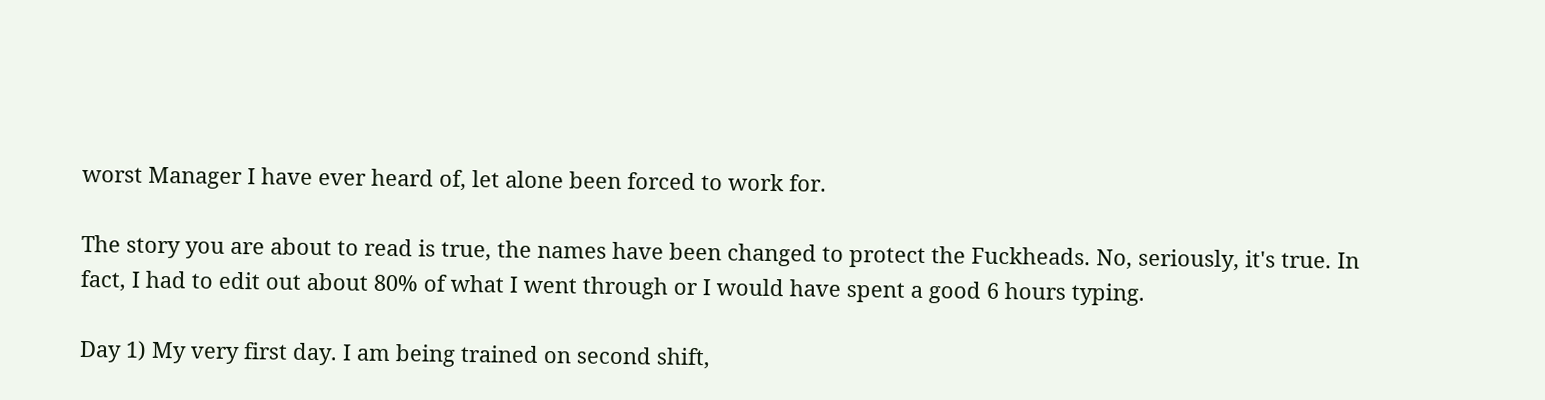worst Manager I have ever heard of, let alone been forced to work for.

The story you are about to read is true, the names have been changed to protect the Fuckheads. No, seriously, it's true. In fact, I had to edit out about 80% of what I went through or I would have spent a good 6 hours typing.

Day 1) My very first day. I am being trained on second shift,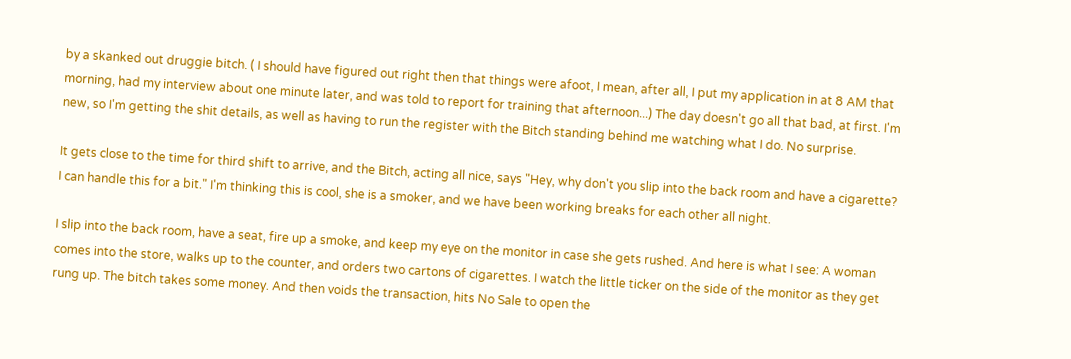by a skanked out druggie bitch. ( I should have figured out right then that things were afoot, I mean, after all, I put my application in at 8 AM that morning, had my interview about one minute later, and was told to report for training that afternoon...) The day doesn't go all that bad, at first. I'm new, so I'm getting the shit details, as well as having to run the register with the Bitch standing behind me watching what I do. No surprise.

It gets close to the time for third shift to arrive, and the Bitch, acting all nice, says "Hey, why don't you slip into the back room and have a cigarette? I can handle this for a bit." I'm thinking this is cool, she is a smoker, and we have been working breaks for each other all night.

I slip into the back room, have a seat, fire up a smoke, and keep my eye on the monitor in case she gets rushed. And here is what I see: A woman comes into the store, walks up to the counter, and orders two cartons of cigarettes. I watch the little ticker on the side of the monitor as they get rung up. The bitch takes some money. And then voids the transaction, hits No Sale to open the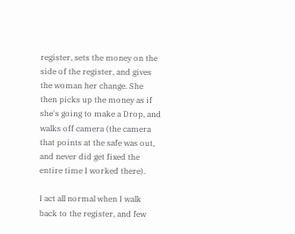register, sets the money on the side of the register, and gives the woman her change. She then picks up the money as if she's going to make a Drop, and walks off camera (the camera that points at the safe was out, and never did get fixed the entire time I worked there).

I act all normal when I walk back to the register, and few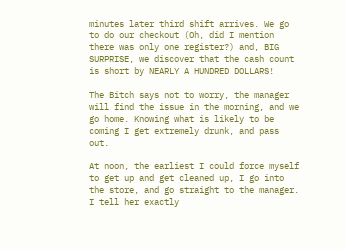minutes later third shift arrives. We go to do our checkout (Oh, did I mention there was only one register?) and, BIG SURPRISE, we discover that the cash count is short by NEARLY A HUNDRED DOLLARS!

The Bitch says not to worry, the manager will find the issue in the morning, and we go home. Knowing what is likely to be coming I get extremely drunk, and pass out.

At noon, the earliest I could force myself to get up and get cleaned up, I go into the store, and go straight to the manager. I tell her exactly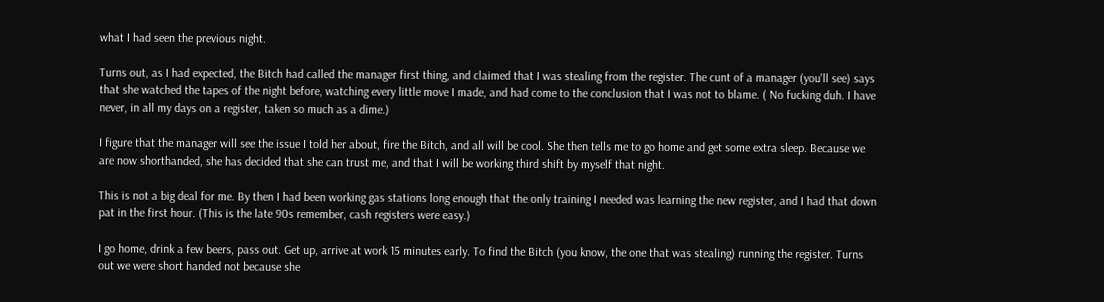what I had seen the previous night.

Turns out, as I had expected, the Bitch had called the manager first thing, and claimed that I was stealing from the register. The cunt of a manager (you'll see) says that she watched the tapes of the night before, watching every little move I made, and had come to the conclusion that I was not to blame. ( No fucking duh. I have never, in all my days on a register, taken so much as a dime.)

I figure that the manager will see the issue I told her about, fire the Bitch, and all will be cool. She then tells me to go home and get some extra sleep. Because we are now shorthanded, she has decided that she can trust me, and that I will be working third shift by myself that night.

This is not a big deal for me. By then I had been working gas stations long enough that the only training I needed was learning the new register, and I had that down pat in the first hour. (This is the late 90s remember, cash registers were easy.)

I go home, drink a few beers, pass out. Get up, arrive at work 15 minutes early. To find the Bitch (you know, the one that was stealing) running the register. Turns out we were short handed not because she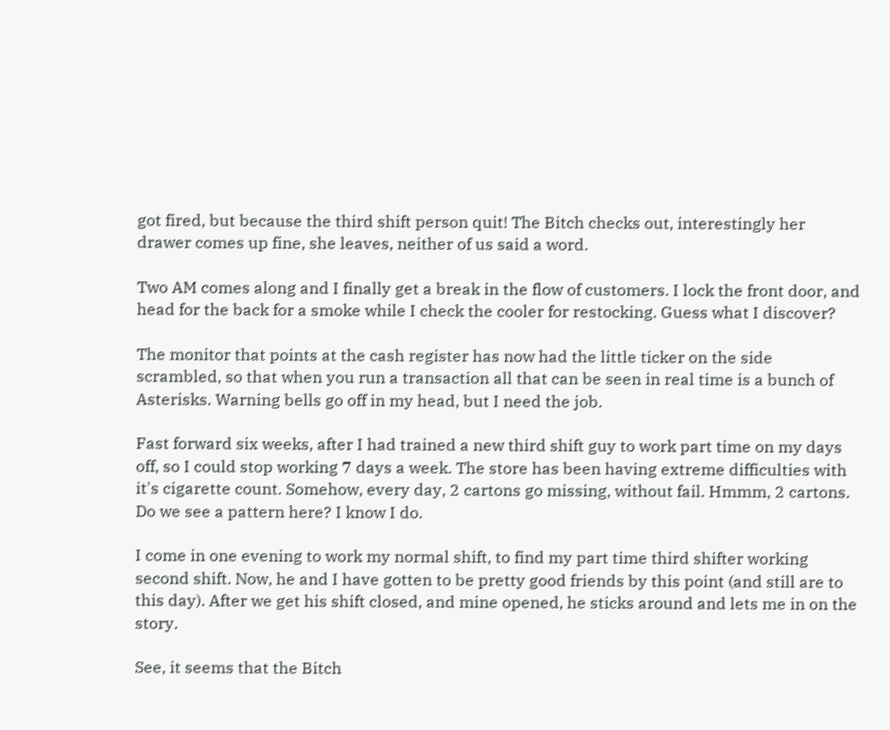got fired, but because the third shift person quit! The Bitch checks out, interestingly her drawer comes up fine, she leaves, neither of us said a word.

Two AM comes along and I finally get a break in the flow of customers. I lock the front door, and head for the back for a smoke while I check the cooler for restocking. Guess what I discover?

The monitor that points at the cash register has now had the little ticker on the side scrambled, so that when you run a transaction all that can be seen in real time is a bunch of Asterisks. Warning bells go off in my head, but I need the job.

Fast forward six weeks, after I had trained a new third shift guy to work part time on my days off, so I could stop working 7 days a week. The store has been having extreme difficulties with it's cigarette count. Somehow, every day, 2 cartons go missing, without fail. Hmmm, 2 cartons. Do we see a pattern here? I know I do.

I come in one evening to work my normal shift, to find my part time third shifter working second shift. Now, he and I have gotten to be pretty good friends by this point (and still are to this day). After we get his shift closed, and mine opened, he sticks around and lets me in on the story.

See, it seems that the Bitch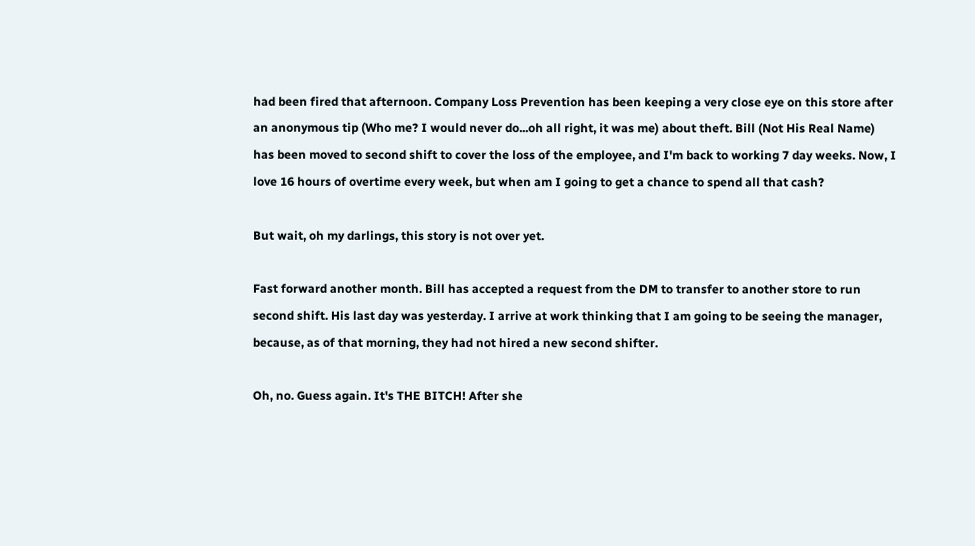had been fired that afternoon. Company Loss Prevention has been keeping a very close eye on this store after an anonymous tip (Who me? I would never do...oh all right, it was me) about theft. Bill (Not His Real Name) has been moved to second shift to cover the loss of the employee, and I'm back to working 7 day weeks. Now, I love 16 hours of overtime every week, but when am I going to get a chance to spend all that cash?

But wait, oh my darlings, this story is not over yet.

Fast forward another month. Bill has accepted a request from the DM to transfer to another store to run second shift. His last day was yesterday. I arrive at work thinking that I am going to be seeing the manager, because, as of that morning, they had not hired a new second shifter.

Oh, no. Guess again. It's THE BITCH! After she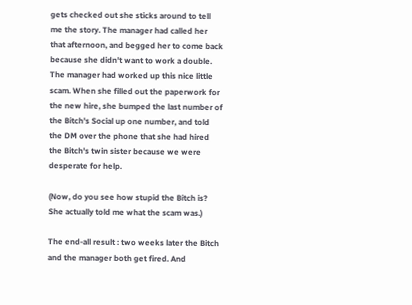gets checked out she sticks around to tell me the story. The manager had called her that afternoon, and begged her to come back because she didn't want to work a double. The manager had worked up this nice little scam. When she filled out the paperwork for the new hire, she bumped the last number of the Bitch's Social up one number, and told the DM over the phone that she had hired the Bitch's twin sister because we were desperate for help.

(Now, do you see how stupid the Bitch is? She actually told me what the scam was.)

The end-all result : two weeks later the Bitch and the manager both get fired. And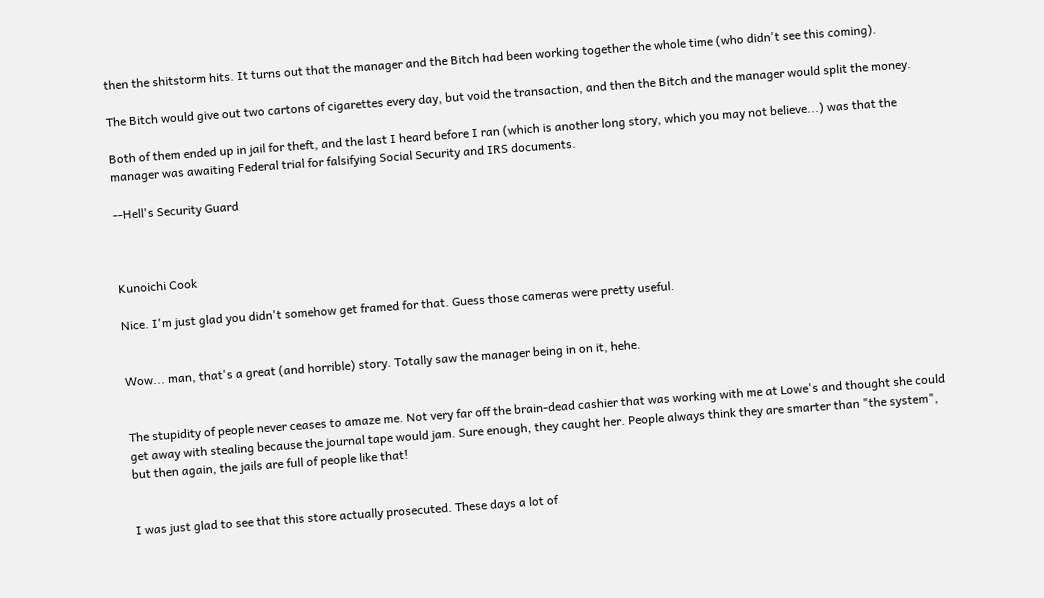then the shitstorm hits. It turns out that the manager and the Bitch had been working together the whole time (who didn't see this coming).

The Bitch would give out two cartons of cigarettes every day, but void the transaction, and then the Bitch and the manager would split the money.

Both of them ended up in jail for theft, and the last I heard before I ran (which is another long story, which you may not believe...) was that the manager was awaiting Federal trial for falsifying Social Security and IRS documents.

--Hell's Security Guard



Kunoichi Cook

Nice. I'm just glad you didn't somehow get framed for that. Guess those cameras were pretty useful.


Wow... man, that's a great (and horrible) story. Totally saw the manager being in on it, hehe.


The stupidity of people never ceases to amaze me. Not very far off the brain-dead cashier that was working with me at Lowe's and thought she could get away with stealing because the journal tape would jam. Sure enough, they caught her. People always think they are smarter than "the system", but then again, the jails are full of people like that!


I was just glad to see that this store actually prosecuted. These days a lot of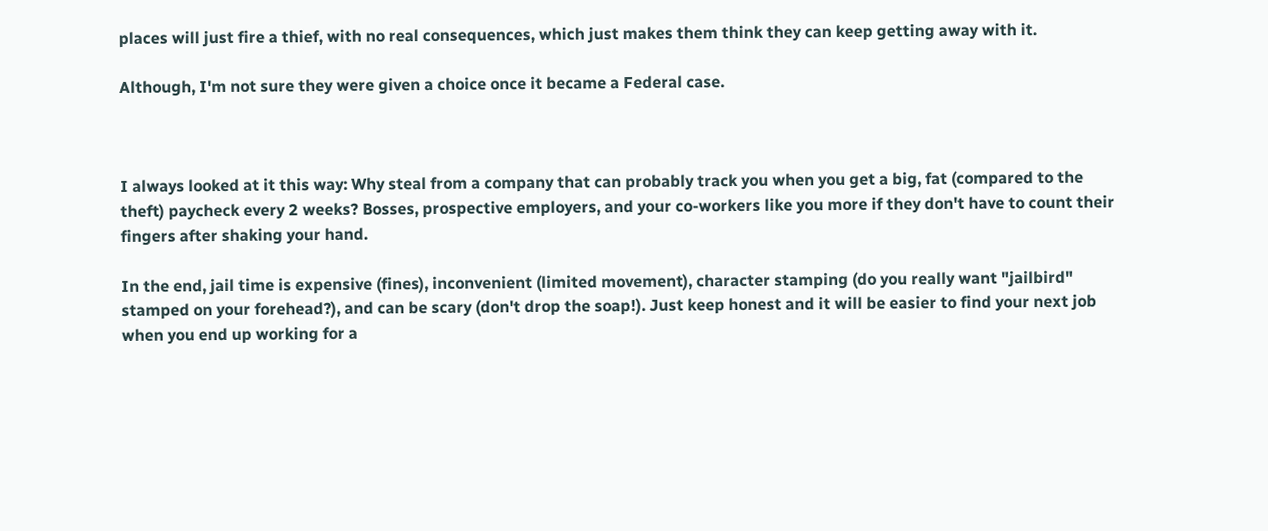places will just fire a thief, with no real consequences, which just makes them think they can keep getting away with it.

Although, I'm not sure they were given a choice once it became a Federal case.



I always looked at it this way: Why steal from a company that can probably track you when you get a big, fat (compared to the theft) paycheck every 2 weeks? Bosses, prospective employers, and your co-workers like you more if they don't have to count their fingers after shaking your hand.

In the end, jail time is expensive (fines), inconvenient (limited movement), character stamping (do you really want "jailbird" stamped on your forehead?), and can be scary (don't drop the soap!). Just keep honest and it will be easier to find your next job when you end up working for a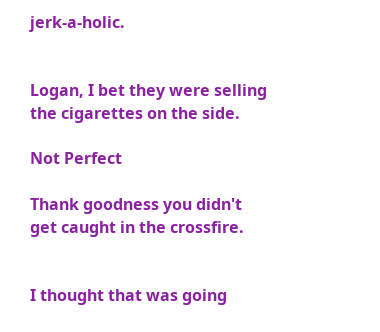jerk-a-holic.


Logan, I bet they were selling the cigarettes on the side.

Not Perfect

Thank goodness you didn't get caught in the crossfire.


I thought that was going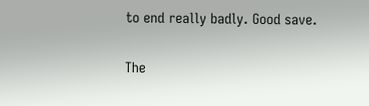to end really badly. Good save.

The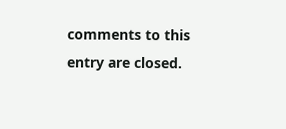comments to this entry are closed.